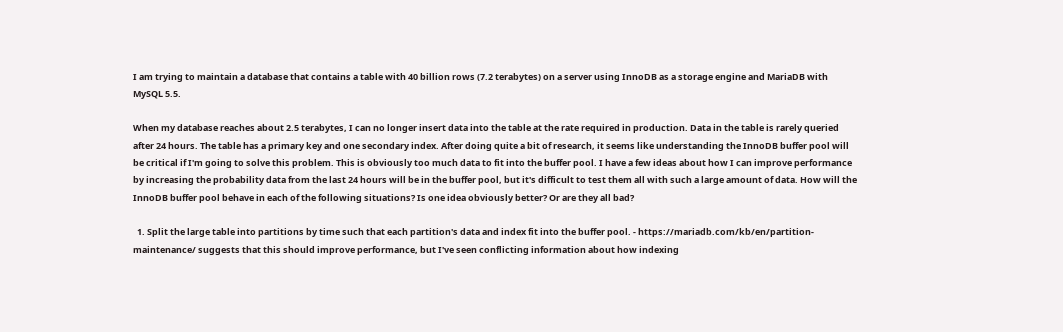I am trying to maintain a database that contains a table with 40 billion rows (7.2 terabytes) on a server using InnoDB as a storage engine and MariaDB with MySQL 5.5.

When my database reaches about 2.5 terabytes, I can no longer insert data into the table at the rate required in production. Data in the table is rarely queried after 24 hours. The table has a primary key and one secondary index. After doing quite a bit of research, it seems like understanding the InnoDB buffer pool will be critical if I'm going to solve this problem. This is obviously too much data to fit into the buffer pool. I have a few ideas about how I can improve performance by increasing the probability data from the last 24 hours will be in the buffer pool, but it's difficult to test them all with such a large amount of data. How will the InnoDB buffer pool behave in each of the following situations? Is one idea obviously better? Or are they all bad?

  1. Split the large table into partitions by time such that each partition's data and index fit into the buffer pool. - https://mariadb.com/kb/en/partition-maintenance/ suggests that this should improve performance, but I've seen conflicting information about how indexing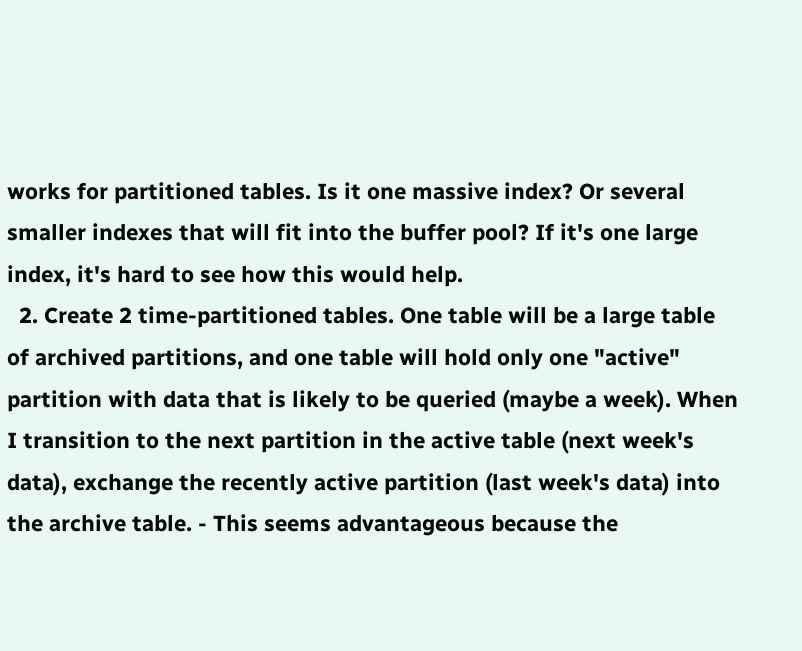works for partitioned tables. Is it one massive index? Or several smaller indexes that will fit into the buffer pool? If it's one large index, it's hard to see how this would help.
  2. Create 2 time-partitioned tables. One table will be a large table of archived partitions, and one table will hold only one "active" partition with data that is likely to be queried (maybe a week). When I transition to the next partition in the active table (next week's data), exchange the recently active partition (last week's data) into the archive table. - This seems advantageous because the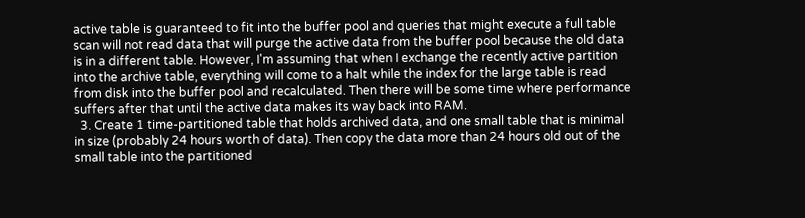active table is guaranteed to fit into the buffer pool and queries that might execute a full table scan will not read data that will purge the active data from the buffer pool because the old data is in a different table. However, I'm assuming that when I exchange the recently active partition into the archive table, everything will come to a halt while the index for the large table is read from disk into the buffer pool and recalculated. Then there will be some time where performance suffers after that until the active data makes its way back into RAM.
  3. Create 1 time-partitioned table that holds archived data, and one small table that is minimal in size (probably 24 hours worth of data). Then copy the data more than 24 hours old out of the small table into the partitioned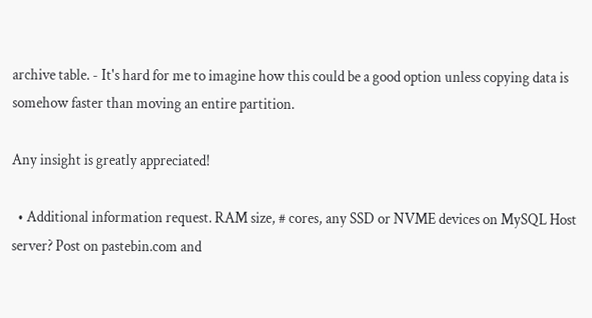archive table. - It's hard for me to imagine how this could be a good option unless copying data is somehow faster than moving an entire partition.

Any insight is greatly appreciated!

  • Additional information request. RAM size, # cores, any SSD or NVME devices on MySQL Host server? Post on pastebin.com and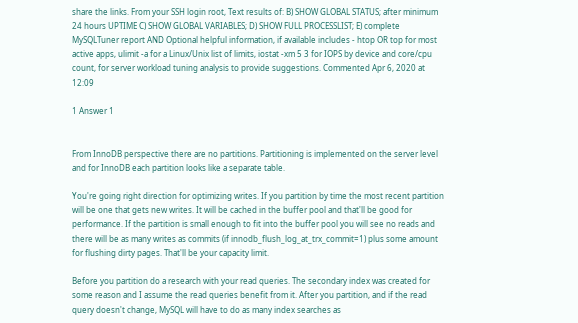share the links. From your SSH login root, Text results of: B) SHOW GLOBAL STATUS; after minimum 24 hours UPTIME C) SHOW GLOBAL VARIABLES; D) SHOW FULL PROCESSLIST; E) complete MySQLTuner report AND Optional helpful information, if available includes - htop OR top for most active apps, ulimit -a for a Linux/Unix list of limits, iostat -xm 5 3 for IOPS by device and core/cpu count, for server workload tuning analysis to provide suggestions. Commented Apr 6, 2020 at 12:09

1 Answer 1


From InnoDB perspective there are no partitions. Partitioning is implemented on the server level and for InnoDB each partition looks like a separate table.

You're going right direction for optimizing writes. If you partition by time the most recent partition will be one that gets new writes. It will be cached in the buffer pool and that'll be good for performance. If the partition is small enough to fit into the buffer pool you will see no reads and there will be as many writes as commits (if innodb_flush_log_at_trx_commit=1) plus some amount for flushing dirty pages. That'll be your capacity limit.

Before you partition do a research with your read queries. The secondary index was created for some reason and I assume the read queries benefit from it. After you partition, and if the read query doesn't change, MySQL will have to do as many index searches as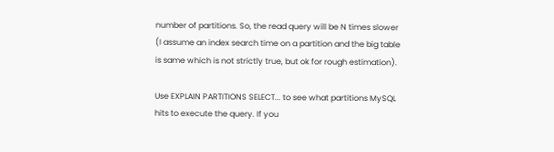number of partitions. So, the read query will be N times slower (I assume an index search time on a partition and the big table is same which is not strictly true, but ok for rough estimation).

Use EXPLAIN PARTITIONS SELECT... to see what partitions MySQL hits to execute the query. If you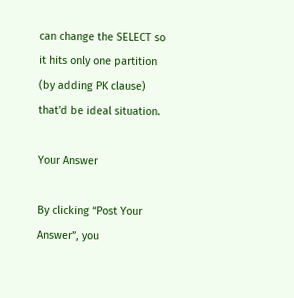can change the SELECT so it hits only one partition (by adding PK clause) that'd be ideal situation.

Your Answer

By clicking “Post Your Answer”, you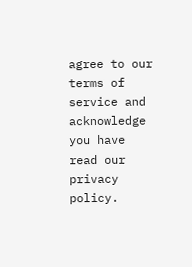agree to our terms of service and acknowledge you have read our privacy policy.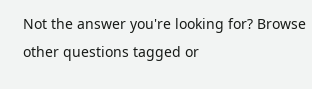Not the answer you're looking for? Browse other questions tagged or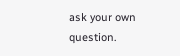ask your own question.